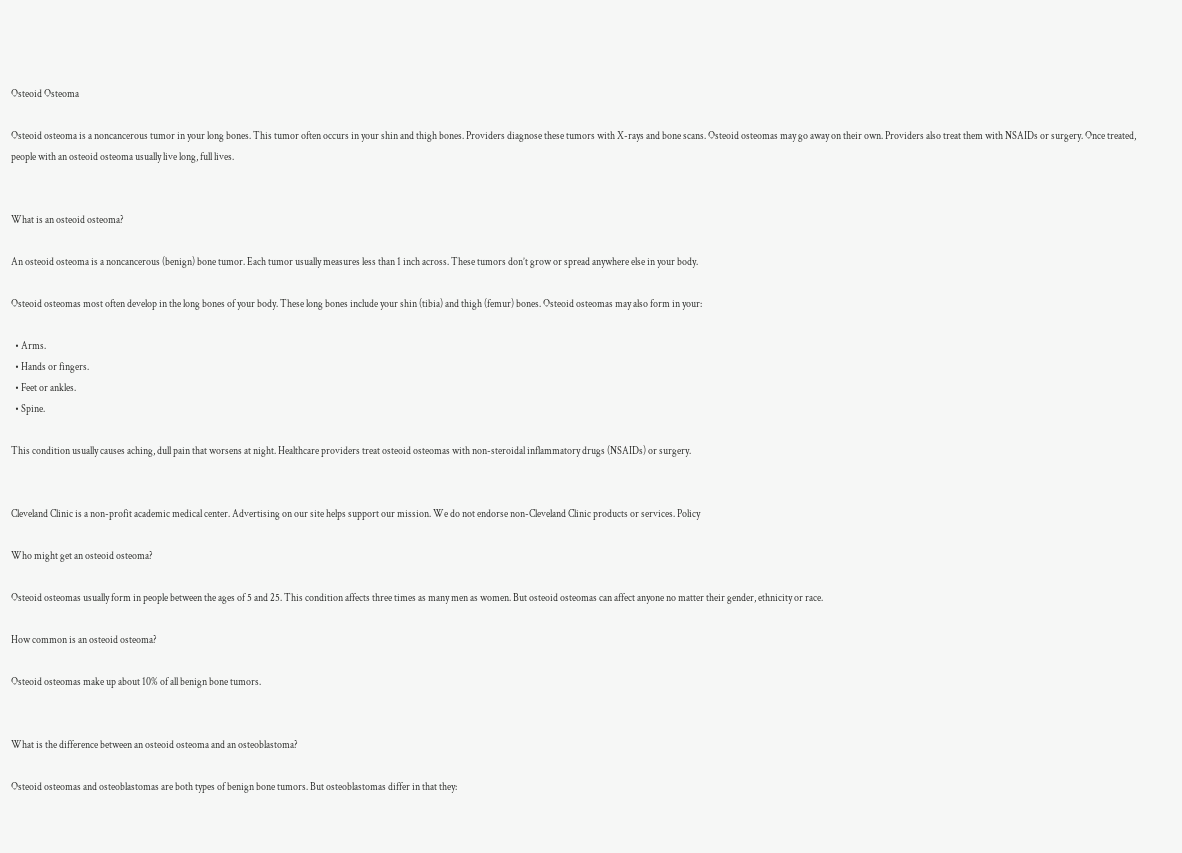Osteoid Osteoma

Osteoid osteoma is a noncancerous tumor in your long bones. This tumor often occurs in your shin and thigh bones. Providers diagnose these tumors with X-rays and bone scans. Osteoid osteomas may go away on their own. Providers also treat them with NSAIDs or surgery. Once treated, people with an osteoid osteoma usually live long, full lives.


What is an osteoid osteoma?

An osteoid osteoma is a noncancerous (benign) bone tumor. Each tumor usually measures less than 1 inch across. These tumors don’t grow or spread anywhere else in your body.

Osteoid osteomas most often develop in the long bones of your body. These long bones include your shin (tibia) and thigh (femur) bones. Osteoid osteomas may also form in your:

  • Arms.
  • Hands or fingers.
  • Feet or ankles.
  • Spine.

This condition usually causes aching, dull pain that worsens at night. Healthcare providers treat osteoid osteomas with non-steroidal inflammatory drugs (NSAIDs) or surgery.


Cleveland Clinic is a non-profit academic medical center. Advertising on our site helps support our mission. We do not endorse non-Cleveland Clinic products or services. Policy

Who might get an osteoid osteoma?

Osteoid osteomas usually form in people between the ages of 5 and 25. This condition affects three times as many men as women. But osteoid osteomas can affect anyone no matter their gender, ethnicity or race.

How common is an osteoid osteoma?

Osteoid osteomas make up about 10% of all benign bone tumors.


What is the difference between an osteoid osteoma and an osteoblastoma?

Osteoid osteomas and osteoblastomas are both types of benign bone tumors. But osteoblastomas differ in that they: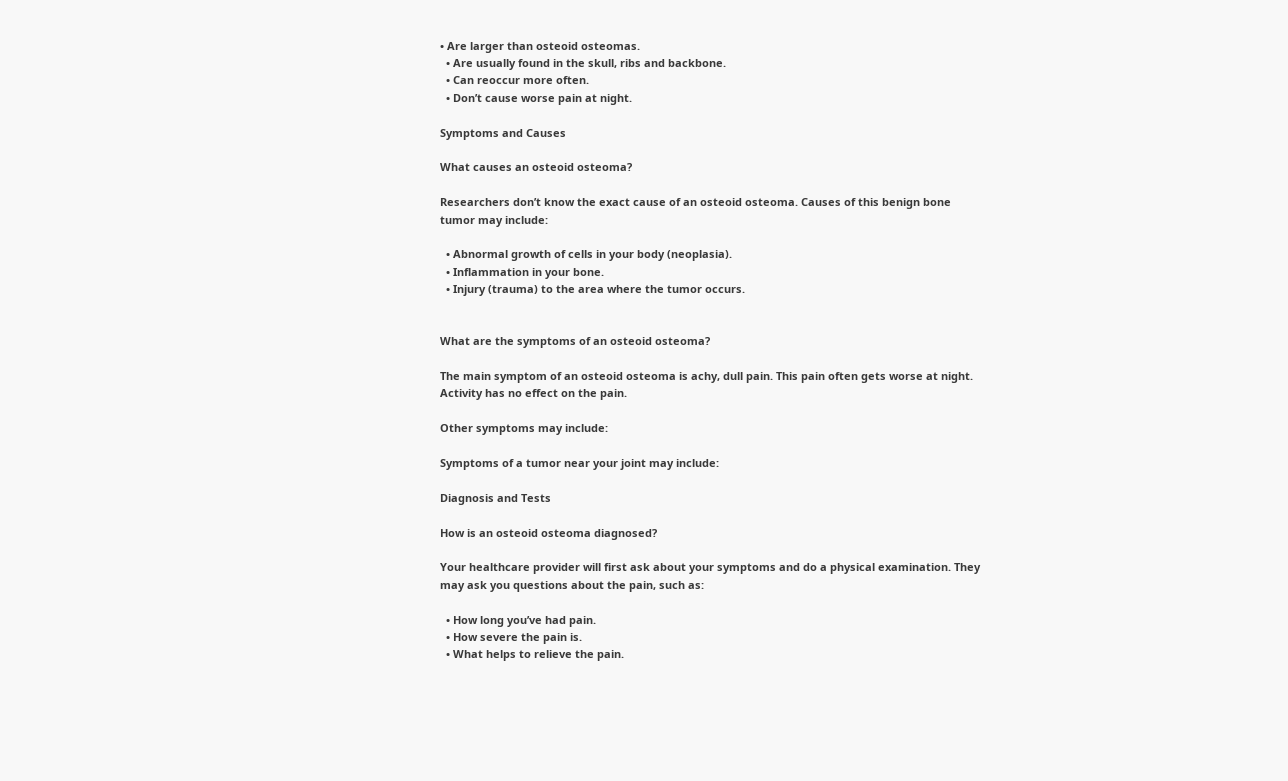• Are larger than osteoid osteomas.
  • Are usually found in the skull, ribs and backbone.
  • Can reoccur more often.
  • Don’t cause worse pain at night.

Symptoms and Causes

What causes an osteoid osteoma?

Researchers don’t know the exact cause of an osteoid osteoma. Causes of this benign bone tumor may include:

  • Abnormal growth of cells in your body (neoplasia).
  • Inflammation in your bone.
  • Injury (trauma) to the area where the tumor occurs.


What are the symptoms of an osteoid osteoma?

The main symptom of an osteoid osteoma is achy, dull pain. This pain often gets worse at night. Activity has no effect on the pain.

Other symptoms may include:

Symptoms of a tumor near your joint may include:

Diagnosis and Tests

How is an osteoid osteoma diagnosed?

Your healthcare provider will first ask about your symptoms and do a physical examination. They may ask you questions about the pain, such as:

  • How long you’ve had pain.
  • How severe the pain is.
  • What helps to relieve the pain.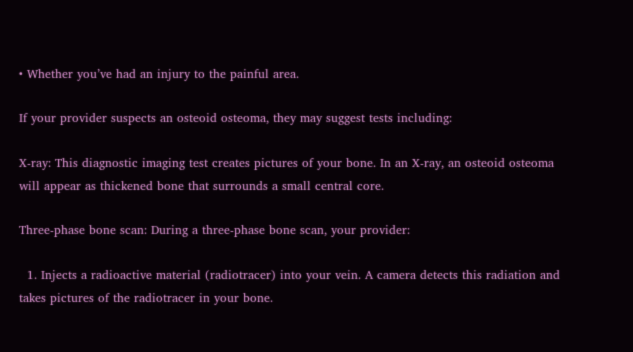• Whether you’ve had an injury to the painful area.

If your provider suspects an osteoid osteoma, they may suggest tests including:

X-ray: This diagnostic imaging test creates pictures of your bone. In an X-ray, an osteoid osteoma will appear as thickened bone that surrounds a small central core.

Three-phase bone scan: During a three-phase bone scan, your provider:

  1. Injects a radioactive material (radiotracer) into your vein. A camera detects this radiation and takes pictures of the radiotracer in your bone.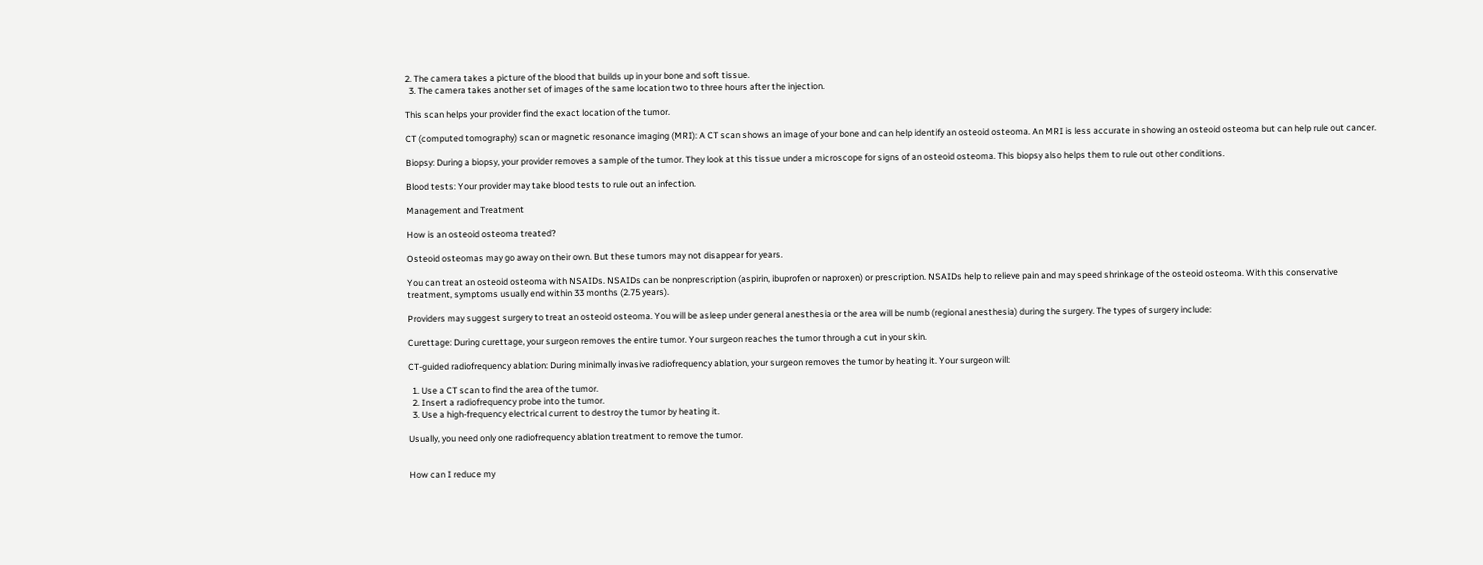2. The camera takes a picture of the blood that builds up in your bone and soft tissue.
  3. The camera takes another set of images of the same location two to three hours after the injection.

This scan helps your provider find the exact location of the tumor.

CT (computed tomography) scan or magnetic resonance imaging (MRI): A CT scan shows an image of your bone and can help identify an osteoid osteoma. An MRI is less accurate in showing an osteoid osteoma but can help rule out cancer.

Biopsy: During a biopsy, your provider removes a sample of the tumor. They look at this tissue under a microscope for signs of an osteoid osteoma. This biopsy also helps them to rule out other conditions.

Blood tests: Your provider may take blood tests to rule out an infection.

Management and Treatment

How is an osteoid osteoma treated?

Osteoid osteomas may go away on their own. But these tumors may not disappear for years.

You can treat an osteoid osteoma with NSAIDs. NSAIDs can be nonprescription (aspirin, ibuprofen or naproxen) or prescription. NSAIDs help to relieve pain and may speed shrinkage of the osteoid osteoma. With this conservative treatment, symptoms usually end within 33 months (2.75 years).

Providers may suggest surgery to treat an osteoid osteoma. You will be asleep under general anesthesia or the area will be numb (regional anesthesia) during the surgery. The types of surgery include:

Curettage: During curettage, your surgeon removes the entire tumor. Your surgeon reaches the tumor through a cut in your skin.

CT-guided radiofrequency ablation: During minimally invasive radiofrequency ablation, your surgeon removes the tumor by heating it. Your surgeon will:

  1. Use a CT scan to find the area of the tumor.
  2. Insert a radiofrequency probe into the tumor.
  3. Use a high-frequency electrical current to destroy the tumor by heating it.

Usually, you need only one radiofrequency ablation treatment to remove the tumor.


How can I reduce my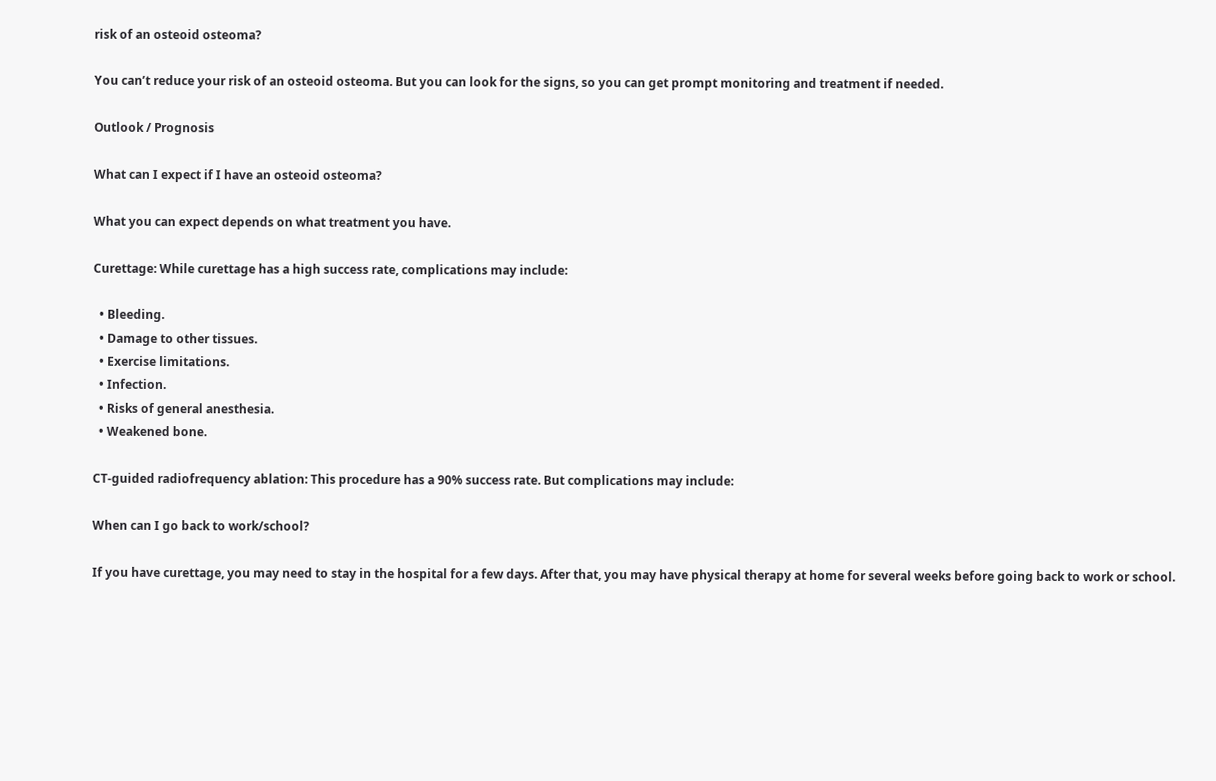risk of an osteoid osteoma?

You can’t reduce your risk of an osteoid osteoma. But you can look for the signs, so you can get prompt monitoring and treatment if needed.

Outlook / Prognosis

What can I expect if I have an osteoid osteoma?

What you can expect depends on what treatment you have.

Curettage: While curettage has a high success rate, complications may include:

  • Bleeding.
  • Damage to other tissues.
  • Exercise limitations.
  • Infection.
  • Risks of general anesthesia.
  • Weakened bone.

CT-guided radiofrequency ablation: This procedure has a 90% success rate. But complications may include:

When can I go back to work/school?

If you have curettage, you may need to stay in the hospital for a few days. After that, you may have physical therapy at home for several weeks before going back to work or school.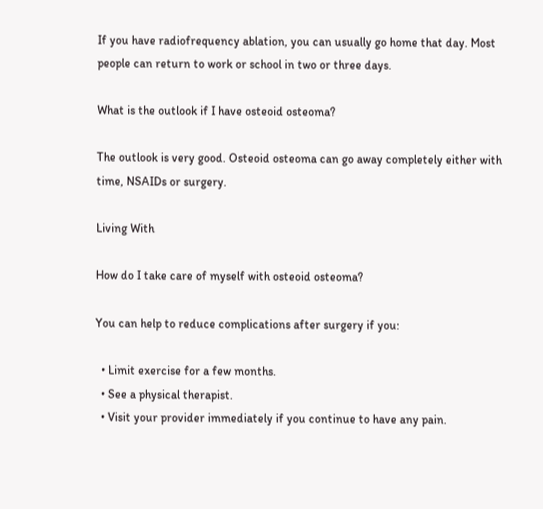If you have radiofrequency ablation, you can usually go home that day. Most people can return to work or school in two or three days.

What is the outlook if I have osteoid osteoma?

The outlook is very good. Osteoid osteoma can go away completely either with time, NSAIDs or surgery.

Living With

How do I take care of myself with osteoid osteoma?

You can help to reduce complications after surgery if you:

  • Limit exercise for a few months.
  • See a physical therapist.
  • Visit your provider immediately if you continue to have any pain.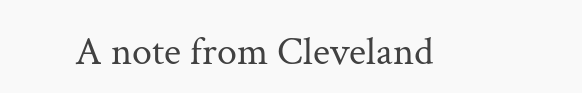A note from Cleveland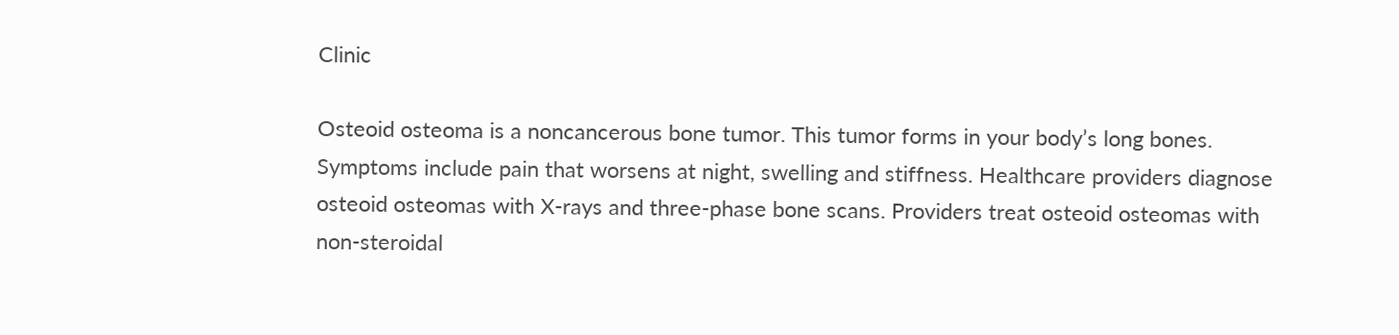Clinic

Osteoid osteoma is a noncancerous bone tumor. This tumor forms in your body’s long bones. Symptoms include pain that worsens at night, swelling and stiffness. Healthcare providers diagnose osteoid osteomas with X-rays and three-phase bone scans. Providers treat osteoid osteomas with non-steroidal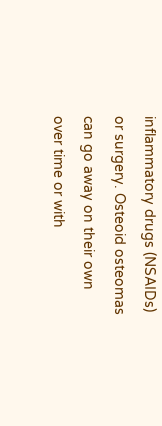inflammatory drugs (NSAIDs) or surgery. Osteoid osteomas can go away on their own over time or with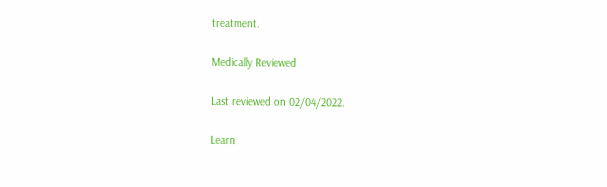treatment.

Medically Reviewed

Last reviewed on 02/04/2022.

Learn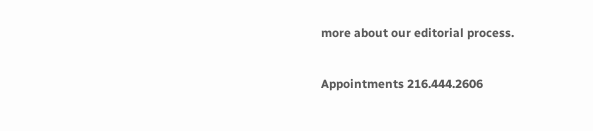more about our editorial process.

Appointments 216.444.2606